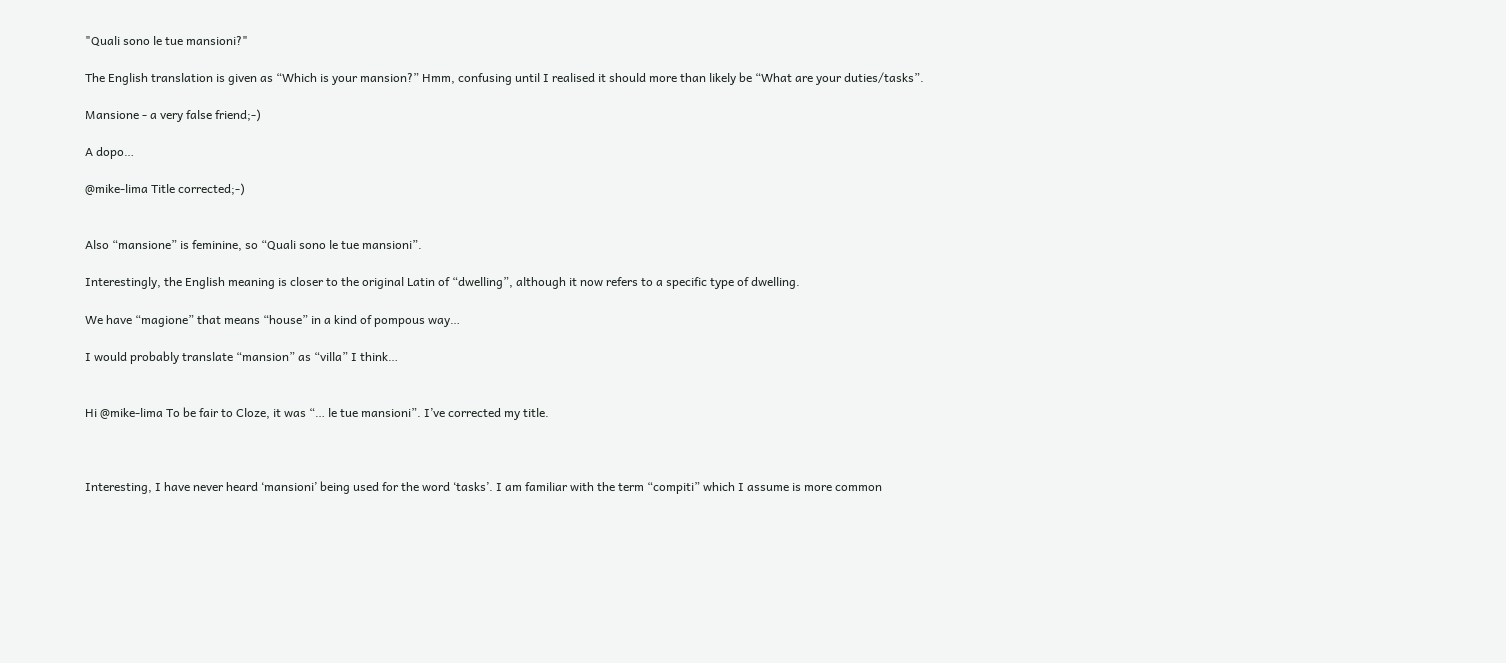"Quali sono le tue mansioni?"

The English translation is given as “Which is your mansion?” Hmm, confusing until I realised it should more than likely be “What are your duties/tasks”.

Mansione - a very false friend;-)

A dopo…

@mike-lima Title corrected;-)


Also “mansione” is feminine, so “Quali sono le tue mansioni”.

Interestingly, the English meaning is closer to the original Latin of “dwelling”, although it now refers to a specific type of dwelling.

We have “magione” that means “house” in a kind of pompous way…

I would probably translate “mansion” as “villa” I think…


Hi @mike-lima To be fair to Cloze, it was “… le tue mansioni”. I’ve corrected my title.



Interesting, I have never heard ‘mansioni’ being used for the word ‘tasks’. I am familiar with the term “compiti” which I assume is more common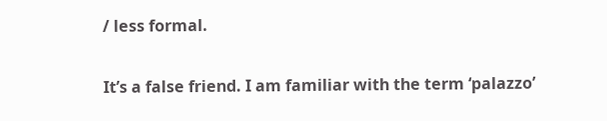/ less formal.

It’s a false friend. I am familiar with the term ‘palazzo’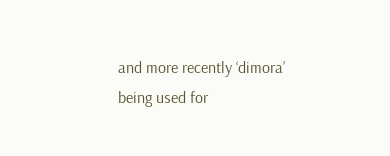and more recently ‘dimora’ being used for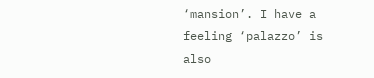‘mansion’. I have a feeling ‘palazzo’ is also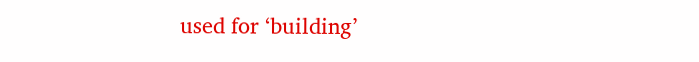used for ‘building’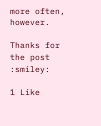more often, however.

Thanks for the post :smiley:

1 Like